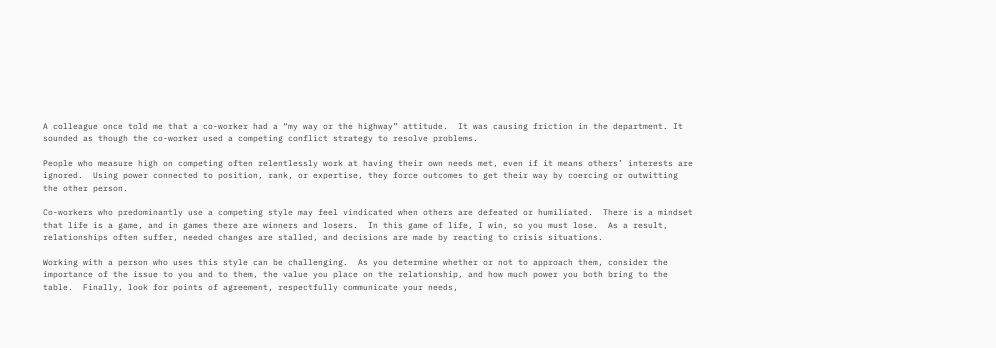A colleague once told me that a co-worker had a “my way or the highway” attitude.  It was causing friction in the department. It sounded as though the co-worker used a competing conflict strategy to resolve problems.

People who measure high on competing often relentlessly work at having their own needs met, even if it means others’ interests are ignored.  Using power connected to position, rank, or expertise, they force outcomes to get their way by coercing or outwitting the other person.

Co-workers who predominantly use a competing style may feel vindicated when others are defeated or humiliated.  There is a mindset that life is a game, and in games there are winners and losers.  In this game of life, I win, so you must lose.  As a result, relationships often suffer, needed changes are stalled, and decisions are made by reacting to crisis situations.

Working with a person who uses this style can be challenging.  As you determine whether or not to approach them, consider the importance of the issue to you and to them, the value you place on the relationship, and how much power you both bring to the table.  Finally, look for points of agreement, respectfully communicate your needs,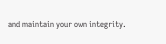and maintain your own integrity.